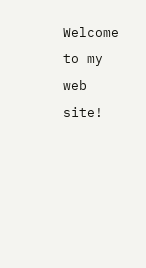Welcome to my web site!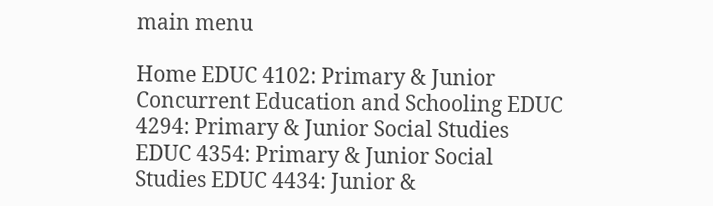main menu

Home EDUC 4102: Primary & Junior Concurrent Education and Schooling EDUC 4294: Primary & Junior Social Studies EDUC 4354: Primary & Junior Social Studies EDUC 4434: Junior &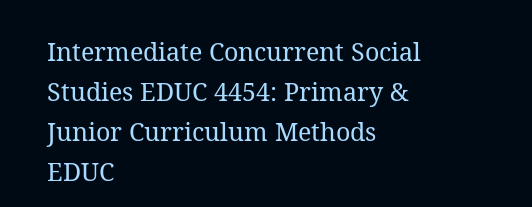Intermediate Concurrent Social Studies EDUC 4454: Primary & Junior Curriculum Methods EDUC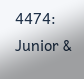4474: Junior &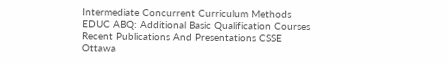Intermediate Concurrent Curriculum Methods EDUC ABQ: Additional Basic Qualification Courses Recent Publications And Presentations CSSE Ottawa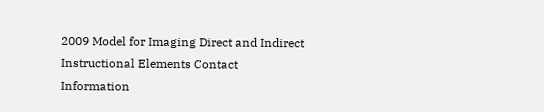2009 Model for Imaging Direct and Indirect Instructional Elements Contact Information